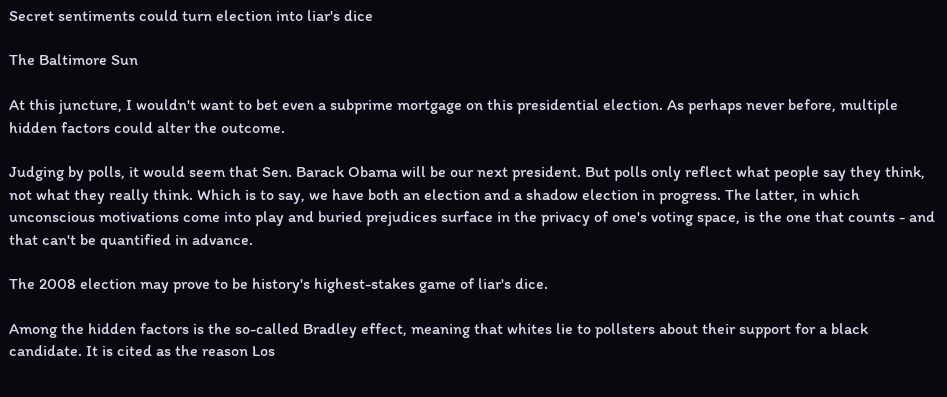Secret sentiments could turn election into liar's dice

The Baltimore Sun

At this juncture, I wouldn't want to bet even a subprime mortgage on this presidential election. As perhaps never before, multiple hidden factors could alter the outcome.

Judging by polls, it would seem that Sen. Barack Obama will be our next president. But polls only reflect what people say they think, not what they really think. Which is to say, we have both an election and a shadow election in progress. The latter, in which unconscious motivations come into play and buried prejudices surface in the privacy of one's voting space, is the one that counts - and that can't be quantified in advance.

The 2008 election may prove to be history's highest-stakes game of liar's dice.

Among the hidden factors is the so-called Bradley effect, meaning that whites lie to pollsters about their support for a black candidate. It is cited as the reason Los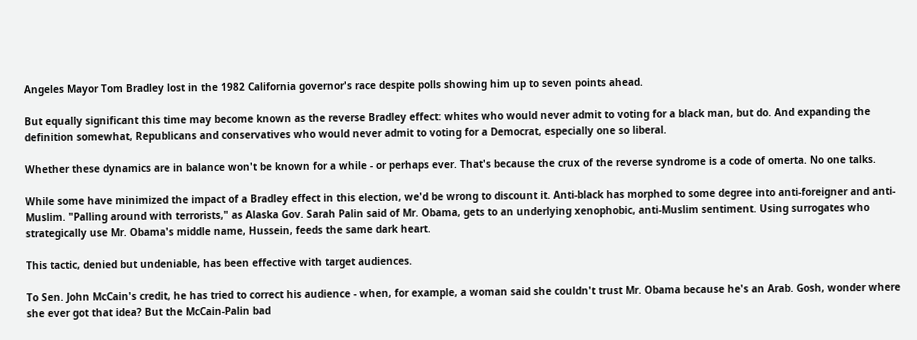Angeles Mayor Tom Bradley lost in the 1982 California governor's race despite polls showing him up to seven points ahead.

But equally significant this time may become known as the reverse Bradley effect: whites who would never admit to voting for a black man, but do. And expanding the definition somewhat, Republicans and conservatives who would never admit to voting for a Democrat, especially one so liberal.

Whether these dynamics are in balance won't be known for a while - or perhaps ever. That's because the crux of the reverse syndrome is a code of omerta. No one talks.

While some have minimized the impact of a Bradley effect in this election, we'd be wrong to discount it. Anti-black has morphed to some degree into anti-foreigner and anti-Muslim. "Palling around with terrorists," as Alaska Gov. Sarah Palin said of Mr. Obama, gets to an underlying xenophobic, anti-Muslim sentiment. Using surrogates who strategically use Mr. Obama's middle name, Hussein, feeds the same dark heart.

This tactic, denied but undeniable, has been effective with target audiences.

To Sen. John McCain's credit, he has tried to correct his audience - when, for example, a woman said she couldn't trust Mr. Obama because he's an Arab. Gosh, wonder where she ever got that idea? But the McCain-Palin bad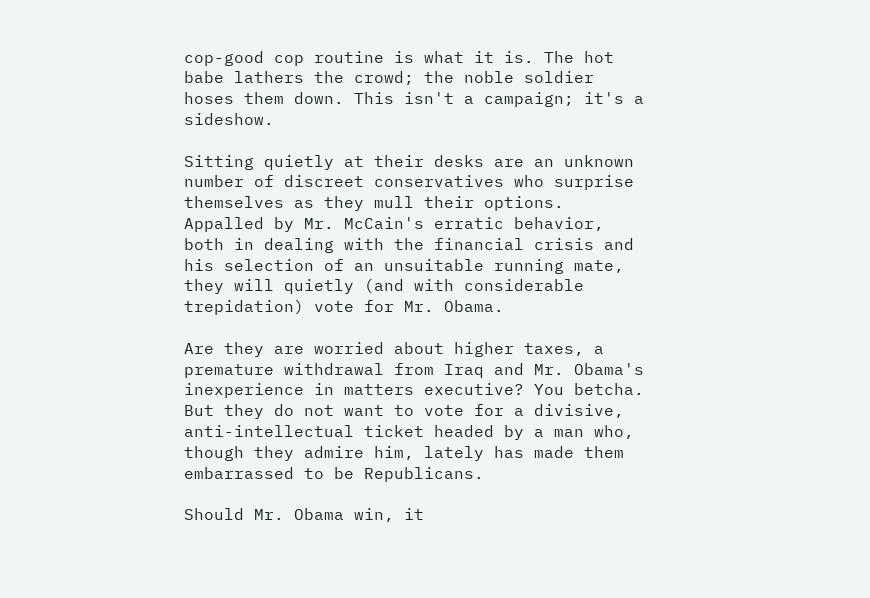cop-good cop routine is what it is. The hot babe lathers the crowd; the noble soldier hoses them down. This isn't a campaign; it's a sideshow.

Sitting quietly at their desks are an unknown number of discreet conservatives who surprise themselves as they mull their options. Appalled by Mr. McCain's erratic behavior, both in dealing with the financial crisis and his selection of an unsuitable running mate, they will quietly (and with considerable trepidation) vote for Mr. Obama.

Are they are worried about higher taxes, a premature withdrawal from Iraq and Mr. Obama's inexperience in matters executive? You betcha. But they do not want to vote for a divisive, anti-intellectual ticket headed by a man who, though they admire him, lately has made them embarrassed to be Republicans.

Should Mr. Obama win, it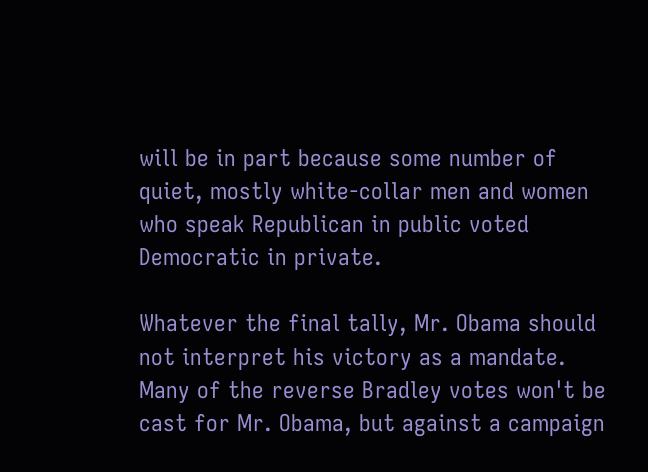will be in part because some number of quiet, mostly white-collar men and women who speak Republican in public voted Democratic in private.

Whatever the final tally, Mr. Obama should not interpret his victory as a mandate. Many of the reverse Bradley votes won't be cast for Mr. Obama, but against a campaign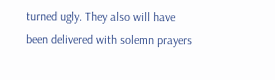turned ugly. They also will have been delivered with solemn prayers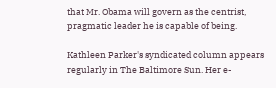that Mr. Obama will govern as the centrist, pragmatic leader he is capable of being.

Kathleen Parker's syndicated column appears regularly in The Baltimore Sun. Her e-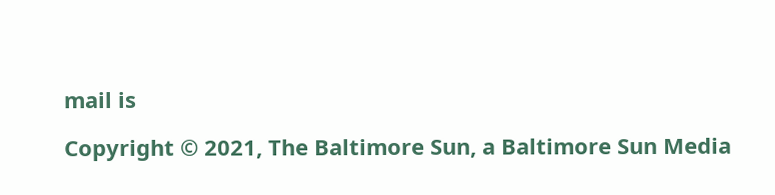mail is

Copyright © 2021, The Baltimore Sun, a Baltimore Sun Media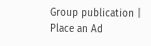Group publication | Place an Ad